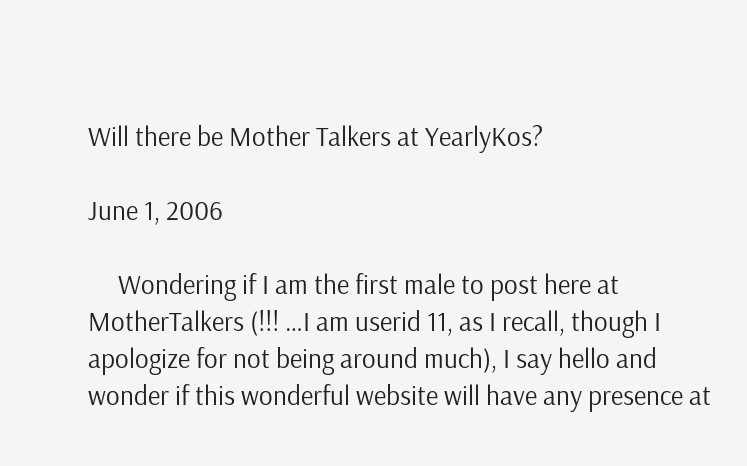Will there be Mother Talkers at YearlyKos?

June 1, 2006

     Wondering if I am the first male to post here at MotherTalkers (!!! …I am userid 11, as I recall, though I apologize for not being around much), I say hello and wonder if this wonderful website will have any presence at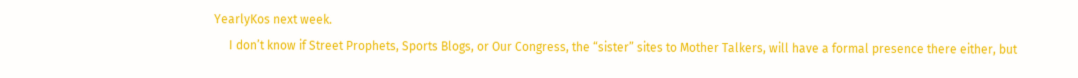YearlyKos next week.
     I don’t know if Street Prophets, Sports Blogs, or Our Congress, the “sister” sites to Mother Talkers, will have a formal presence there either, but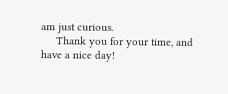am just curious.
     Thank you for your time, and have a nice day!